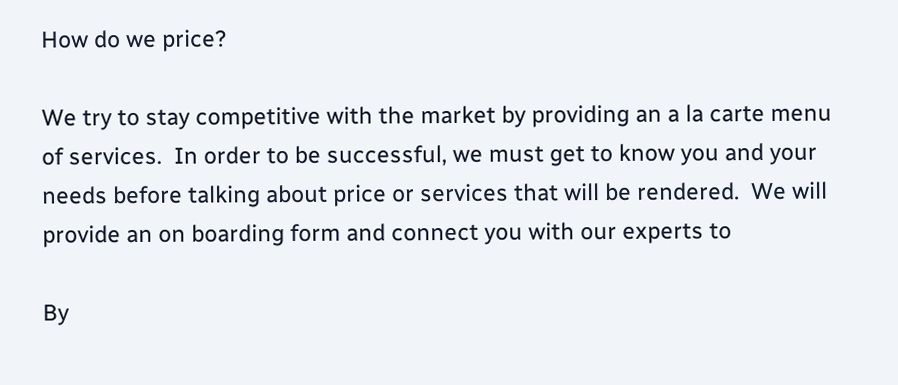How do we price?

We try to stay competitive with the market by providing an a la carte menu of services.  In order to be successful, we must get to know you and your needs before talking about price or services that will be rendered.  We will provide an on boarding form and connect you with our experts to

By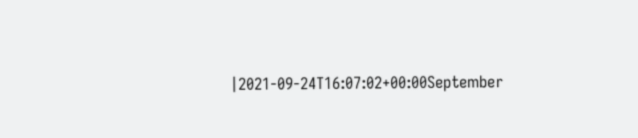|2021-09-24T16:07:02+00:00September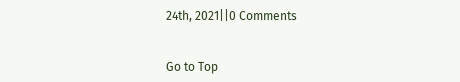24th, 2021||0 Comments


Go to Top